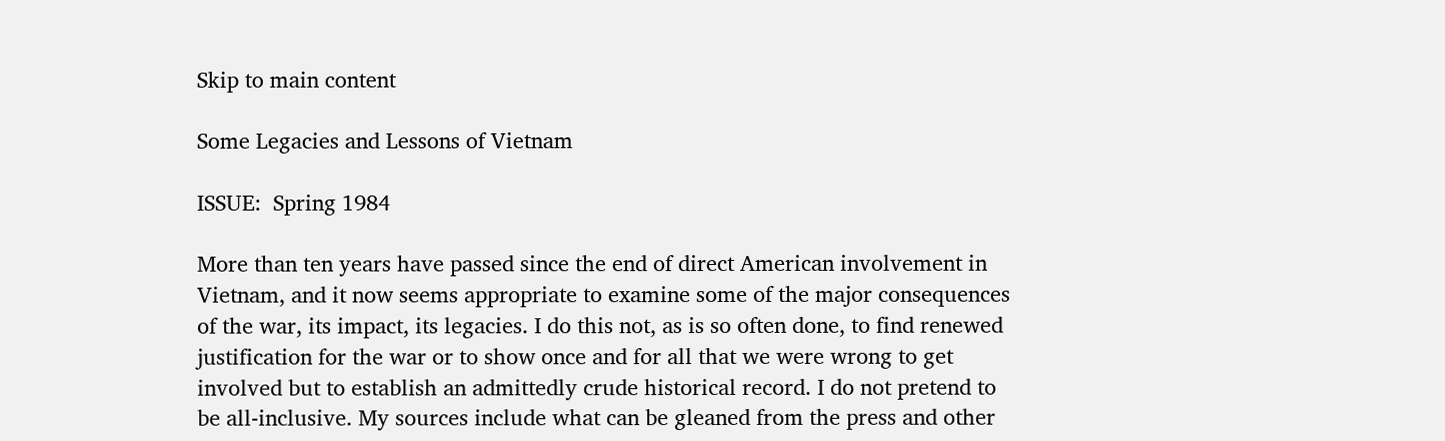Skip to main content

Some Legacies and Lessons of Vietnam

ISSUE:  Spring 1984

More than ten years have passed since the end of direct American involvement in Vietnam, and it now seems appropriate to examine some of the major consequences of the war, its impact, its legacies. I do this not, as is so often done, to find renewed justification for the war or to show once and for all that we were wrong to get involved but to establish an admittedly crude historical record. I do not pretend to be all-inclusive. My sources include what can be gleaned from the press and other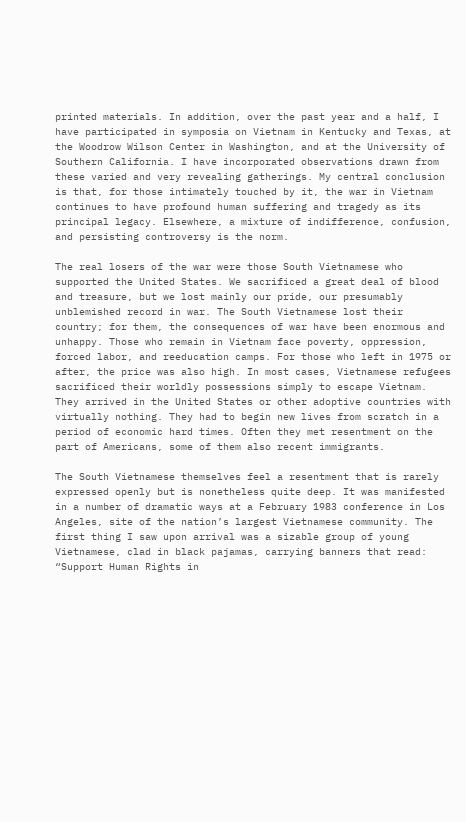printed materials. In addition, over the past year and a half, I have participated in symposia on Vietnam in Kentucky and Texas, at the Woodrow Wilson Center in Washington, and at the University of Southern California. I have incorporated observations drawn from these varied and very revealing gatherings. My central conclusion is that, for those intimately touched by it, the war in Vietnam continues to have profound human suffering and tragedy as its principal legacy. Elsewhere, a mixture of indifference, confusion, and persisting controversy is the norm.

The real losers of the war were those South Vietnamese who supported the United States. We sacrificed a great deal of blood and treasure, but we lost mainly our pride, our presumably unblemished record in war. The South Vietnamese lost their country; for them, the consequences of war have been enormous and unhappy. Those who remain in Vietnam face poverty, oppression, forced labor, and reeducation camps. For those who left in 1975 or after, the price was also high. In most cases, Vietnamese refugees sacrificed their worldly possessions simply to escape Vietnam. They arrived in the United States or other adoptive countries with virtually nothing. They had to begin new lives from scratch in a period of economic hard times. Often they met resentment on the part of Americans, some of them also recent immigrants.

The South Vietnamese themselves feel a resentment that is rarely expressed openly but is nonetheless quite deep. It was manifested in a number of dramatic ways at a February 1983 conference in Los Angeles, site of the nation’s largest Vietnamese community. The first thing I saw upon arrival was a sizable group of young Vietnamese, clad in black pajamas, carrying banners that read: “Support Human Rights in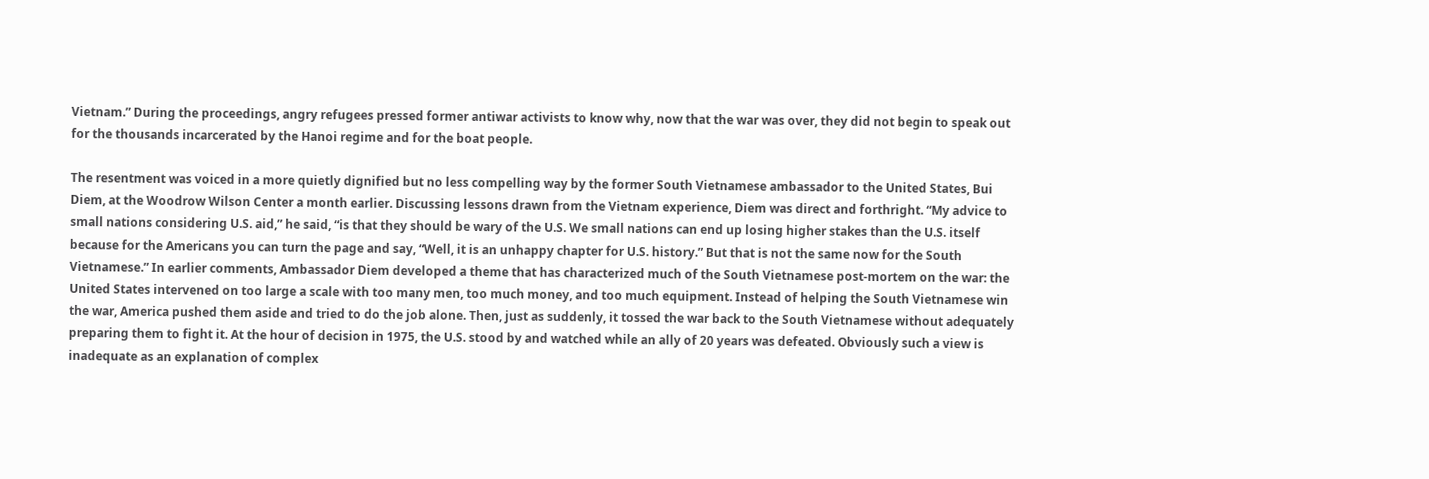Vietnam.” During the proceedings, angry refugees pressed former antiwar activists to know why, now that the war was over, they did not begin to speak out for the thousands incarcerated by the Hanoi regime and for the boat people.

The resentment was voiced in a more quietly dignified but no less compelling way by the former South Vietnamese ambassador to the United States, Bui Diem, at the Woodrow Wilson Center a month earlier. Discussing lessons drawn from the Vietnam experience, Diem was direct and forthright. “My advice to small nations considering U.S. aid,” he said, “is that they should be wary of the U.S. We small nations can end up losing higher stakes than the U.S. itself because for the Americans you can turn the page and say, “Well, it is an unhappy chapter for U.S. history.” But that is not the same now for the South Vietnamese.” In earlier comments, Ambassador Diem developed a theme that has characterized much of the South Vietnamese post-mortem on the war: the United States intervened on too large a scale with too many men, too much money, and too much equipment. Instead of helping the South Vietnamese win the war, America pushed them aside and tried to do the job alone. Then, just as suddenly, it tossed the war back to the South Vietnamese without adequately preparing them to fight it. At the hour of decision in 1975, the U.S. stood by and watched while an ally of 20 years was defeated. Obviously such a view is inadequate as an explanation of complex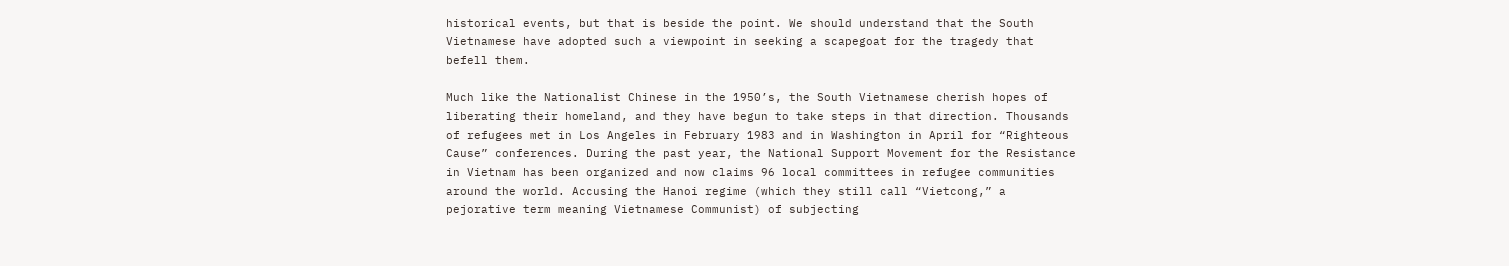historical events, but that is beside the point. We should understand that the South Vietnamese have adopted such a viewpoint in seeking a scapegoat for the tragedy that befell them.

Much like the Nationalist Chinese in the 1950’s, the South Vietnamese cherish hopes of liberating their homeland, and they have begun to take steps in that direction. Thousands of refugees met in Los Angeles in February 1983 and in Washington in April for “Righteous Cause” conferences. During the past year, the National Support Movement for the Resistance in Vietnam has been organized and now claims 96 local committees in refugee communities around the world. Accusing the Hanoi regime (which they still call “Vietcong,” a pejorative term meaning Vietnamese Communist) of subjecting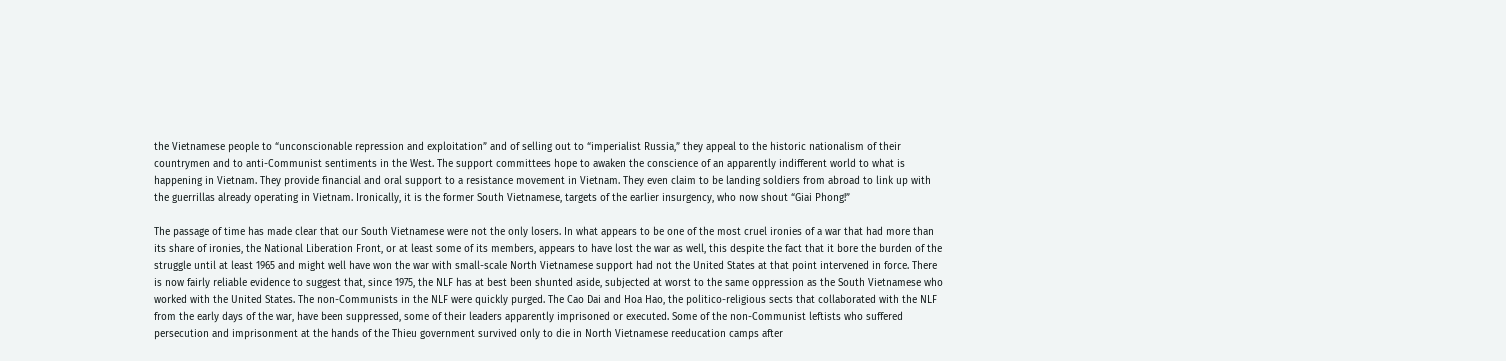the Vietnamese people to “unconscionable repression and exploitation” and of selling out to “imperialist Russia,” they appeal to the historic nationalism of their countrymen and to anti-Communist sentiments in the West. The support committees hope to awaken the conscience of an apparently indifferent world to what is happening in Vietnam. They provide financial and oral support to a resistance movement in Vietnam. They even claim to be landing soldiers from abroad to link up with the guerrillas already operating in Vietnam. Ironically, it is the former South Vietnamese, targets of the earlier insurgency, who now shout “Giai Phong!”

The passage of time has made clear that our South Vietnamese were not the only losers. In what appears to be one of the most cruel ironies of a war that had more than its share of ironies, the National Liberation Front, or at least some of its members, appears to have lost the war as well, this despite the fact that it bore the burden of the struggle until at least 1965 and might well have won the war with small-scale North Vietnamese support had not the United States at that point intervened in force. There is now fairly reliable evidence to suggest that, since 1975, the NLF has at best been shunted aside, subjected at worst to the same oppression as the South Vietnamese who worked with the United States. The non-Communists in the NLF were quickly purged. The Cao Dai and Hoa Hao, the politico-religious sects that collaborated with the NLF from the early days of the war, have been suppressed, some of their leaders apparently imprisoned or executed. Some of the non-Communist leftists who suffered persecution and imprisonment at the hands of the Thieu government survived only to die in North Vietnamese reeducation camps after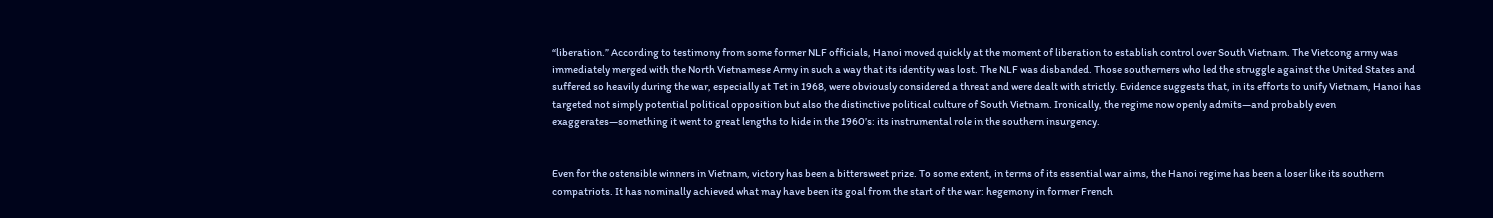“liberation.” According to testimony from some former NLF officials, Hanoi moved quickly at the moment of liberation to establish control over South Vietnam. The Vietcong army was immediately merged with the North Vietnamese Army in such a way that its identity was lost. The NLF was disbanded. Those southerners who led the struggle against the United States and suffered so heavily during the war, especially at Tet in 1968, were obviously considered a threat and were dealt with strictly. Evidence suggests that, in its efforts to unify Vietnam, Hanoi has targeted not simply potential political opposition but also the distinctive political culture of South Vietnam. Ironically, the regime now openly admits—and probably even exaggerates—something it went to great lengths to hide in the 1960’s: its instrumental role in the southern insurgency.


Even for the ostensible winners in Vietnam, victory has been a bittersweet prize. To some extent, in terms of its essential war aims, the Hanoi regime has been a loser like its southern compatriots. It has nominally achieved what may have been its goal from the start of the war: hegemony in former French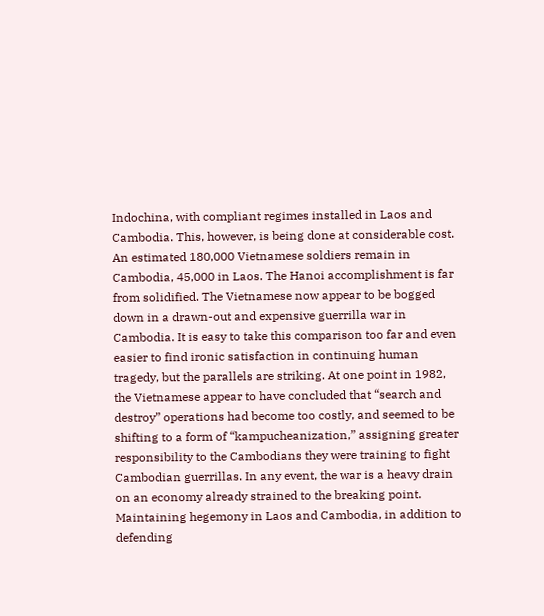Indochina, with compliant regimes installed in Laos and Cambodia. This, however, is being done at considerable cost. An estimated 180,000 Vietnamese soldiers remain in Cambodia, 45,000 in Laos. The Hanoi accomplishment is far from solidified. The Vietnamese now appear to be bogged down in a drawn-out and expensive guerrilla war in Cambodia. It is easy to take this comparison too far and even easier to find ironic satisfaction in continuing human tragedy, but the parallels are striking. At one point in 1982, the Vietnamese appear to have concluded that “search and destroy” operations had become too costly, and seemed to be shifting to a form of “kampucheanization,” assigning greater responsibility to the Cambodians they were training to fight Cambodian guerrillas. In any event, the war is a heavy drain on an economy already strained to the breaking point. Maintaining hegemony in Laos and Cambodia, in addition to defending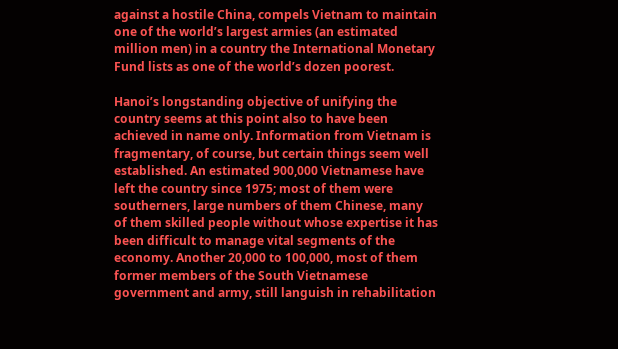against a hostile China, compels Vietnam to maintain one of the world’s largest armies (an estimated million men) in a country the International Monetary Fund lists as one of the world’s dozen poorest.

Hanoi’s longstanding objective of unifying the country seems at this point also to have been achieved in name only. Information from Vietnam is fragmentary, of course, but certain things seem well established. An estimated 900,000 Vietnamese have left the country since 1975; most of them were southerners, large numbers of them Chinese, many of them skilled people without whose expertise it has been difficult to manage vital segments of the economy. Another 20,000 to 100,000, most of them former members of the South Vietnamese government and army, still languish in rehabilitation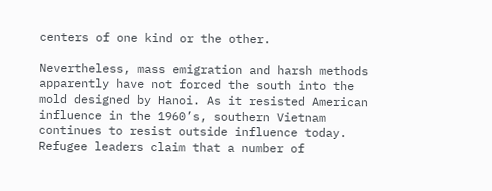centers of one kind or the other.

Nevertheless, mass emigration and harsh methods apparently have not forced the south into the mold designed by Hanoi. As it resisted American influence in the 1960’s, southern Vietnam continues to resist outside influence today. Refugee leaders claim that a number of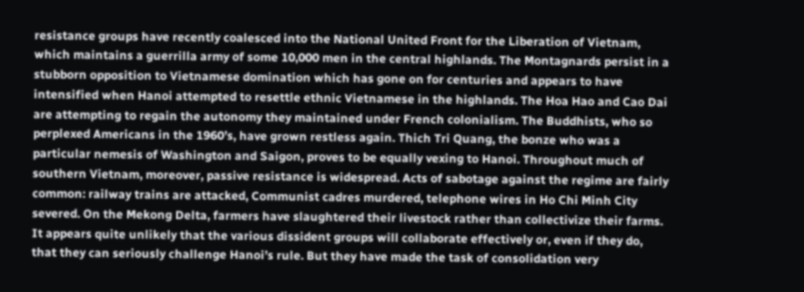resistance groups have recently coalesced into the National United Front for the Liberation of Vietnam, which maintains a guerrilla army of some 10,000 men in the central highlands. The Montagnards persist in a stubborn opposition to Vietnamese domination which has gone on for centuries and appears to have intensified when Hanoi attempted to resettle ethnic Vietnamese in the highlands. The Hoa Hao and Cao Dai are attempting to regain the autonomy they maintained under French colonialism. The Buddhists, who so perplexed Americans in the 1960’s, have grown restless again. Thich Tri Quang, the bonze who was a particular nemesis of Washington and Saigon, proves to be equally vexing to Hanoi. Throughout much of southern Vietnam, moreover, passive resistance is widespread. Acts of sabotage against the regime are fairly common: railway trains are attacked, Communist cadres murdered, telephone wires in Ho Chi Minh City severed. On the Mekong Delta, farmers have slaughtered their livestock rather than collectivize their farms. It appears quite unlikely that the various dissident groups will collaborate effectively or, even if they do, that they can seriously challenge Hanoi’s rule. But they have made the task of consolidation very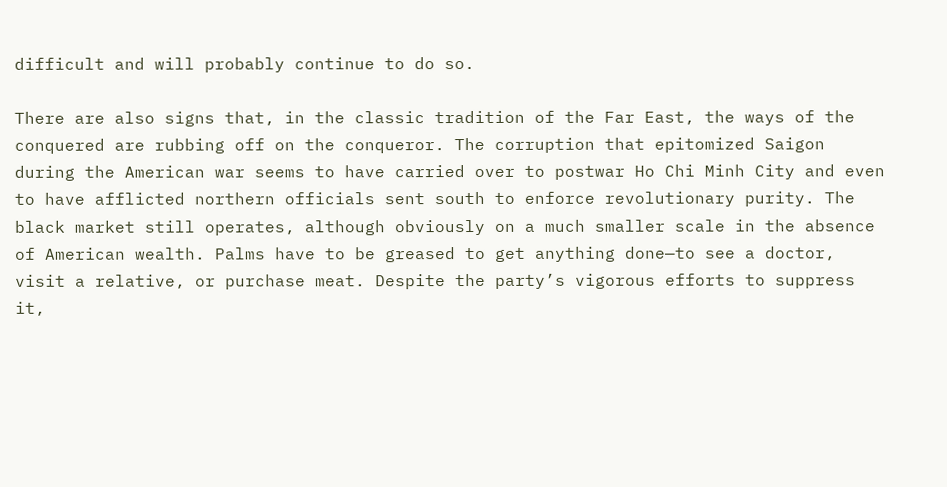difficult and will probably continue to do so.

There are also signs that, in the classic tradition of the Far East, the ways of the conquered are rubbing off on the conqueror. The corruption that epitomized Saigon during the American war seems to have carried over to postwar Ho Chi Minh City and even to have afflicted northern officials sent south to enforce revolutionary purity. The black market still operates, although obviously on a much smaller scale in the absence of American wealth. Palms have to be greased to get anything done—to see a doctor, visit a relative, or purchase meat. Despite the party’s vigorous efforts to suppress it,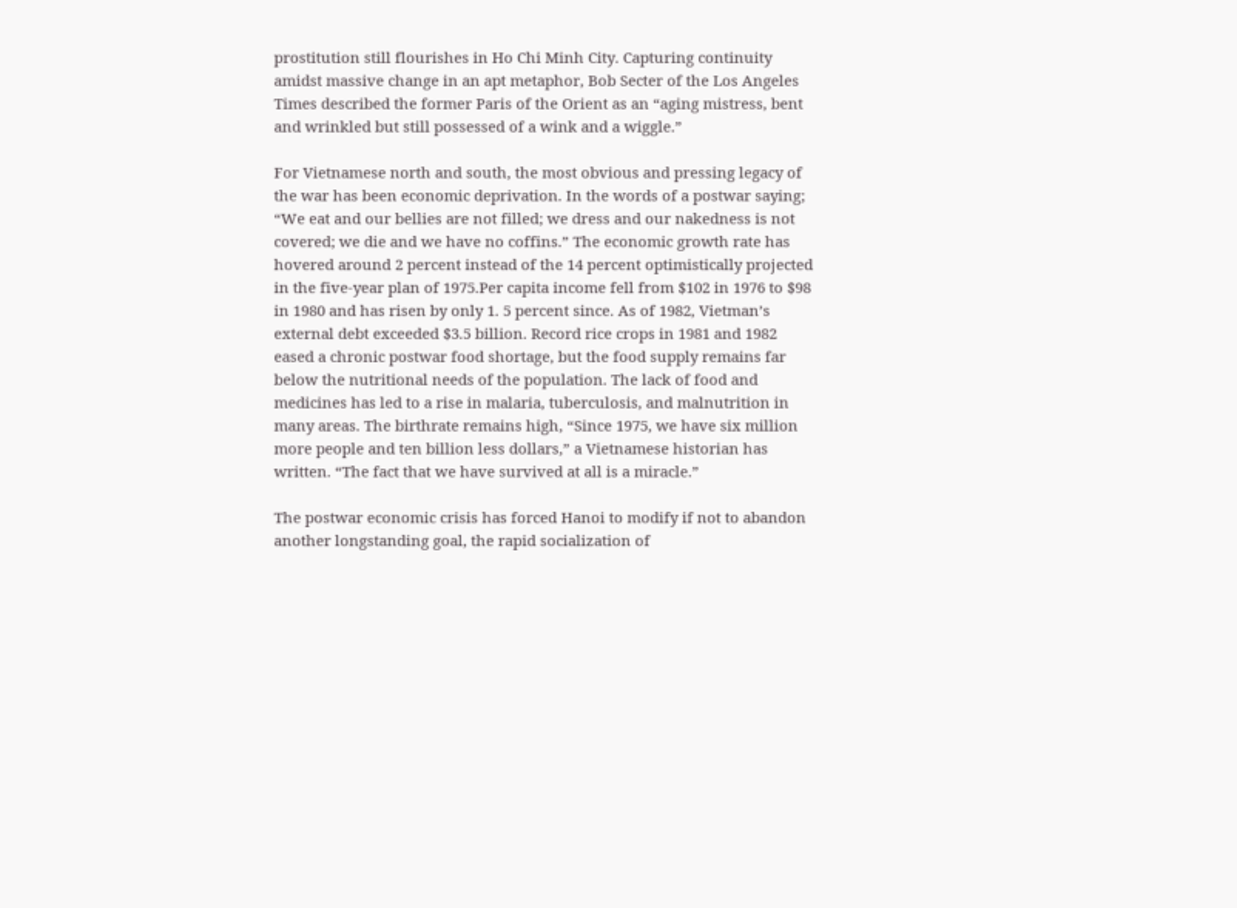prostitution still flourishes in Ho Chi Minh City. Capturing continuity amidst massive change in an apt metaphor, Bob Secter of the Los Angeles Times described the former Paris of the Orient as an “aging mistress, bent and wrinkled but still possessed of a wink and a wiggle.”

For Vietnamese north and south, the most obvious and pressing legacy of the war has been economic deprivation. In the words of a postwar saying; “We eat and our bellies are not filled; we dress and our nakedness is not covered; we die and we have no coffins.” The economic growth rate has hovered around 2 percent instead of the 14 percent optimistically projected in the five-year plan of 1975.Per capita income fell from $102 in 1976 to $98 in 1980 and has risen by only 1. 5 percent since. As of 1982, Vietman’s external debt exceeded $3.5 billion. Record rice crops in 1981 and 1982 eased a chronic postwar food shortage, but the food supply remains far below the nutritional needs of the population. The lack of food and medicines has led to a rise in malaria, tuberculosis, and malnutrition in many areas. The birthrate remains high, “Since 1975, we have six million more people and ten billion less dollars,” a Vietnamese historian has written. “The fact that we have survived at all is a miracle.”

The postwar economic crisis has forced Hanoi to modify if not to abandon another longstanding goal, the rapid socialization of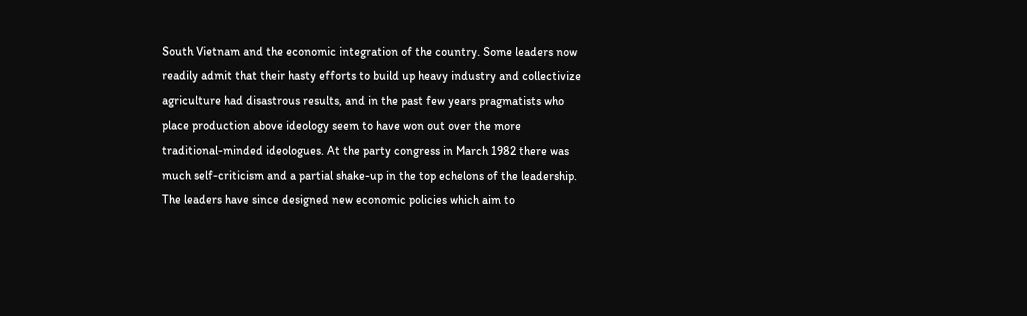South Vietnam and the economic integration of the country. Some leaders now readily admit that their hasty efforts to build up heavy industry and collectivize agriculture had disastrous results, and in the past few years pragmatists who place production above ideology seem to have won out over the more traditional-minded ideologues. At the party congress in March 1982 there was much self-criticism and a partial shake-up in the top echelons of the leadership. The leaders have since designed new economic policies which aim to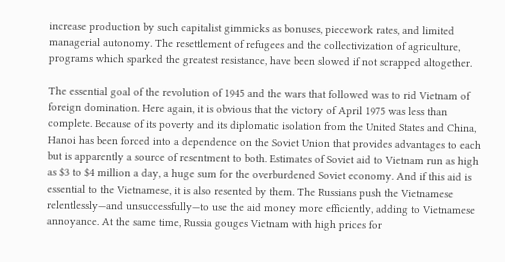increase production by such capitalist gimmicks as bonuses, piecework rates, and limited managerial autonomy. The resettlement of refugees and the collectivization of agriculture, programs which sparked the greatest resistance, have been slowed if not scrapped altogether.

The essential goal of the revolution of 1945 and the wars that followed was to rid Vietnam of foreign domination. Here again, it is obvious that the victory of April 1975 was less than complete. Because of its poverty and its diplomatic isolation from the United States and China, Hanoi has been forced into a dependence on the Soviet Union that provides advantages to each but is apparently a source of resentment to both. Estimates of Soviet aid to Vietnam run as high as $3 to $4 million a day, a huge sum for the overburdened Soviet economy. And if this aid is essential to the Vietnamese, it is also resented by them. The Russians push the Vietnamese relentlessly—and unsuccessfully—to use the aid money more efficiently, adding to Vietnamese annoyance. At the same time, Russia gouges Vietnam with high prices for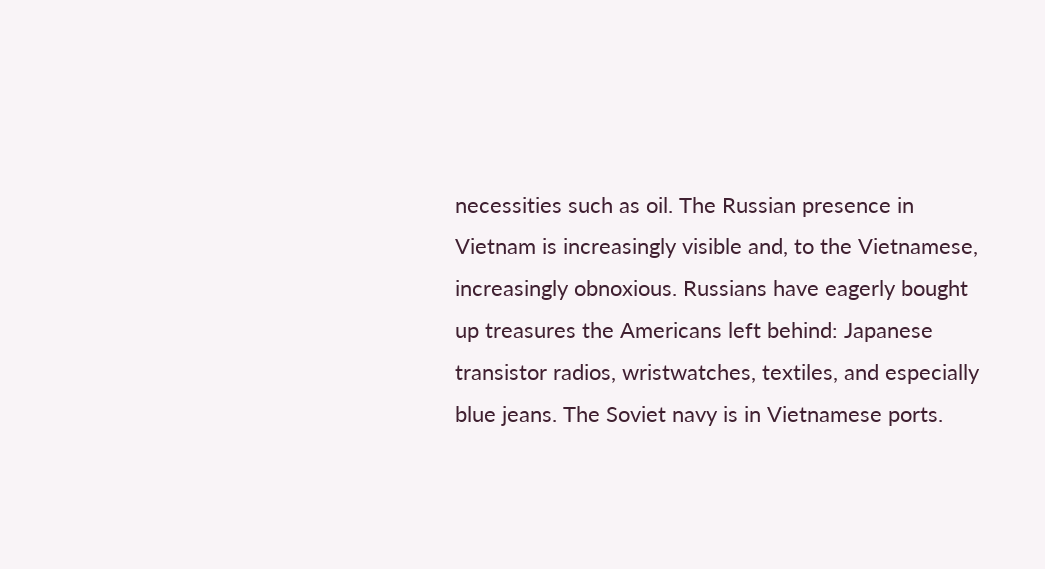necessities such as oil. The Russian presence in Vietnam is increasingly visible and, to the Vietnamese, increasingly obnoxious. Russians have eagerly bought up treasures the Americans left behind: Japanese transistor radios, wristwatches, textiles, and especially blue jeans. The Soviet navy is in Vietnamese ports.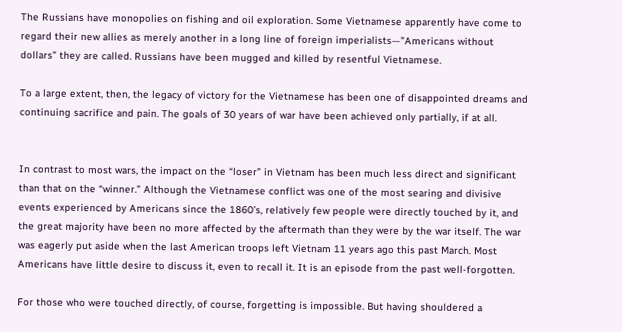The Russians have monopolies on fishing and oil exploration. Some Vietnamese apparently have come to regard their new allies as merely another in a long line of foreign imperialists—”Americans without dollars” they are called. Russians have been mugged and killed by resentful Vietnamese.

To a large extent, then, the legacy of victory for the Vietnamese has been one of disappointed dreams and continuing sacrifice and pain. The goals of 30 years of war have been achieved only partially, if at all.


In contrast to most wars, the impact on the “loser” in Vietnam has been much less direct and significant than that on the “winner.” Although the Vietnamese conflict was one of the most searing and divisive events experienced by Americans since the 1860’s, relatively few people were directly touched by it, and the great majority have been no more affected by the aftermath than they were by the war itself. The war was eagerly put aside when the last American troops left Vietnam 11 years ago this past March. Most Americans have little desire to discuss it, even to recall it. It is an episode from the past well-forgotten.

For those who were touched directly, of course, forgetting is impossible. But having shouldered a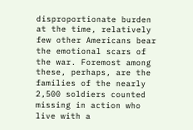disproportionate burden at the time, relatively few other Americans bear the emotional scars of the war. Foremost among these, perhaps, are the families of the nearly 2,500 soldiers counted missing in action who live with a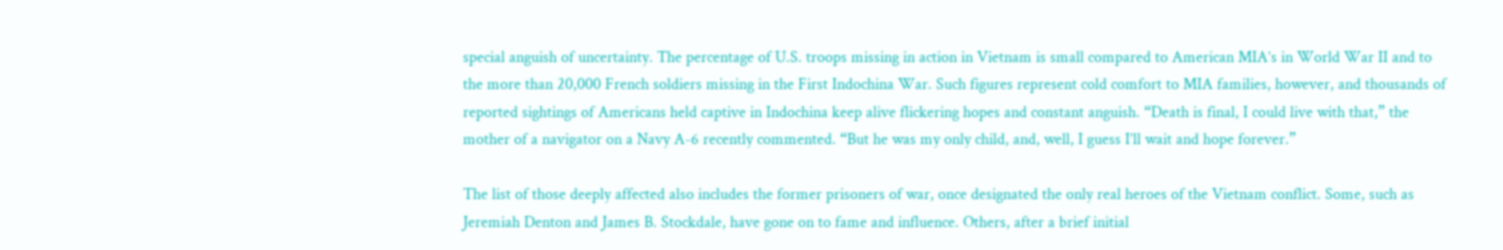special anguish of uncertainty. The percentage of U.S. troops missing in action in Vietnam is small compared to American MIA’s in World War II and to the more than 20,000 French soldiers missing in the First Indochina War. Such figures represent cold comfort to MIA families, however, and thousands of reported sightings of Americans held captive in Indochina keep alive flickering hopes and constant anguish. “Death is final, I could live with that,” the mother of a navigator on a Navy A-6 recently commented. “But he was my only child, and, well, I guess I’ll wait and hope forever.”

The list of those deeply affected also includes the former prisoners of war, once designated the only real heroes of the Vietnam conflict. Some, such as Jeremiah Denton and James B. Stockdale, have gone on to fame and influence. Others, after a brief initial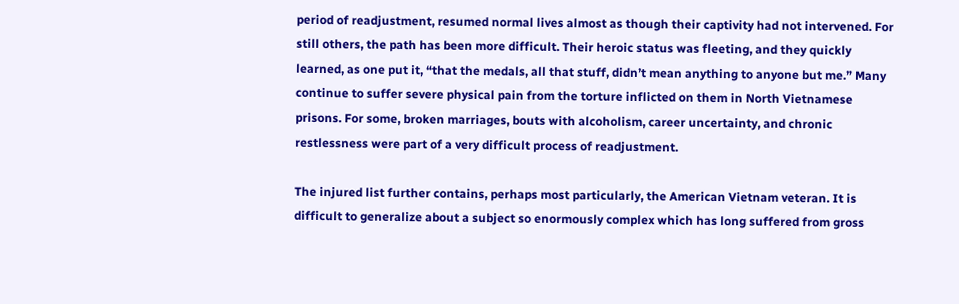period of readjustment, resumed normal lives almost as though their captivity had not intervened. For still others, the path has been more difficult. Their heroic status was fleeting, and they quickly learned, as one put it, “that the medals, all that stuff, didn’t mean anything to anyone but me.” Many continue to suffer severe physical pain from the torture inflicted on them in North Vietnamese prisons. For some, broken marriages, bouts with alcoholism, career uncertainty, and chronic restlessness were part of a very difficult process of readjustment.

The injured list further contains, perhaps most particularly, the American Vietnam veteran. It is difficult to generalize about a subject so enormously complex which has long suffered from gross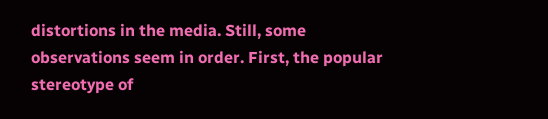distortions in the media. Still, some observations seem in order. First, the popular stereotype of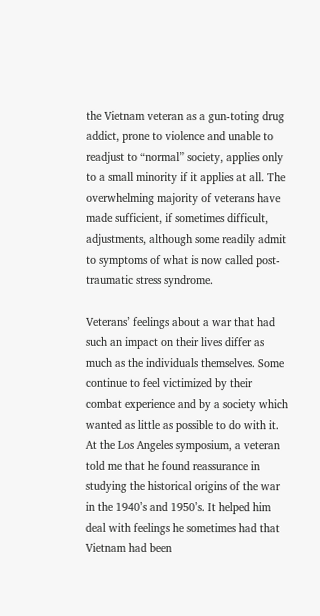the Vietnam veteran as a gun-toting drug addict, prone to violence and unable to readjust to “normal” society, applies only to a small minority if it applies at all. The overwhelming majority of veterans have made sufficient, if sometimes difficult, adjustments, although some readily admit to symptoms of what is now called post-traumatic stress syndrome.

Veterans’ feelings about a war that had such an impact on their lives differ as much as the individuals themselves. Some continue to feel victimized by their combat experience and by a society which wanted as little as possible to do with it. At the Los Angeles symposium, a veteran told me that he found reassurance in studying the historical origins of the war in the 1940’s and 1950’s. It helped him deal with feelings he sometimes had that Vietnam had been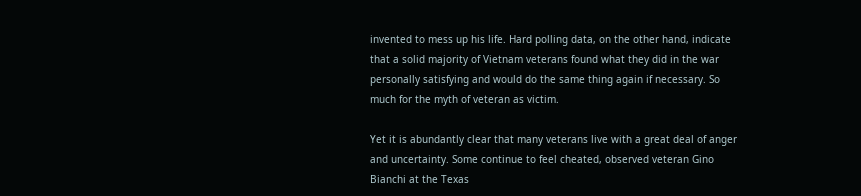invented to mess up his life. Hard polling data, on the other hand, indicate that a solid majority of Vietnam veterans found what they did in the war personally satisfying and would do the same thing again if necessary. So much for the myth of veteran as victim.

Yet it is abundantly clear that many veterans live with a great deal of anger and uncertainty. Some continue to feel cheated, observed veteran Gino Bianchi at the Texas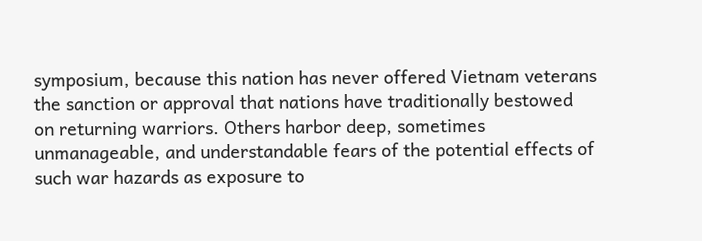symposium, because this nation has never offered Vietnam veterans the sanction or approval that nations have traditionally bestowed on returning warriors. Others harbor deep, sometimes unmanageable, and understandable fears of the potential effects of such war hazards as exposure to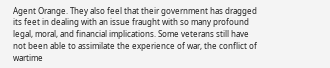Agent Orange. They also feel that their government has dragged its feet in dealing with an issue fraught with so many profound legal, moral, and financial implications. Some veterans still have not been able to assimilate the experience of war, the conflict of wartime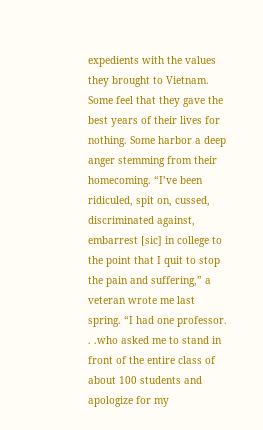expedients with the values they brought to Vietnam. Some feel that they gave the best years of their lives for nothing. Some harbor a deep anger stemming from their homecoming. “I’ve been ridiculed, spit on, cussed, discriminated against, embarrest [sic] in college to the point that I quit to stop the pain and suffering,” a veteran wrote me last spring. “I had one professor. . .who asked me to stand in front of the entire class of about 100 students and apologize for my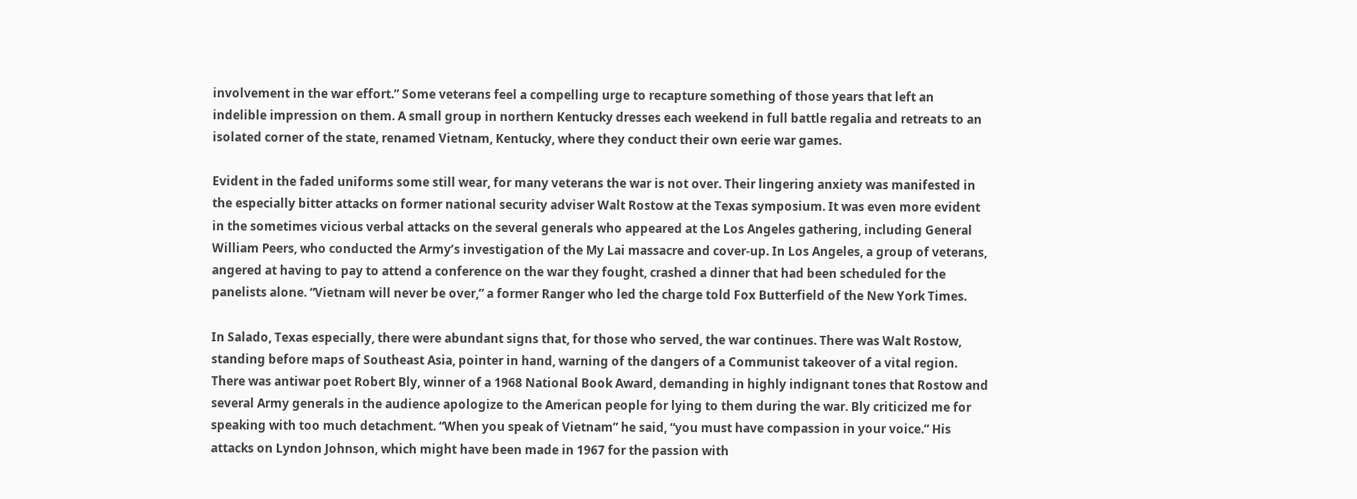involvement in the war effort.” Some veterans feel a compelling urge to recapture something of those years that left an indelible impression on them. A small group in northern Kentucky dresses each weekend in full battle regalia and retreats to an isolated corner of the state, renamed Vietnam, Kentucky, where they conduct their own eerie war games.

Evident in the faded uniforms some still wear, for many veterans the war is not over. Their lingering anxiety was manifested in the especially bitter attacks on former national security adviser Walt Rostow at the Texas symposium. It was even more evident in the sometimes vicious verbal attacks on the several generals who appeared at the Los Angeles gathering, including General William Peers, who conducted the Army’s investigation of the My Lai massacre and cover-up. In Los Angeles, a group of veterans, angered at having to pay to attend a conference on the war they fought, crashed a dinner that had been scheduled for the panelists alone. “Vietnam will never be over,” a former Ranger who led the charge told Fox Butterfield of the New York Times.

In Salado, Texas especially, there were abundant signs that, for those who served, the war continues. There was Walt Rostow, standing before maps of Southeast Asia, pointer in hand, warning of the dangers of a Communist takeover of a vital region. There was antiwar poet Robert Bly, winner of a 1968 National Book Award, demanding in highly indignant tones that Rostow and several Army generals in the audience apologize to the American people for lying to them during the war. Bly criticized me for speaking with too much detachment. “When you speak of Vietnam” he said, “you must have compassion in your voice.” His attacks on Lyndon Johnson, which might have been made in 1967 for the passion with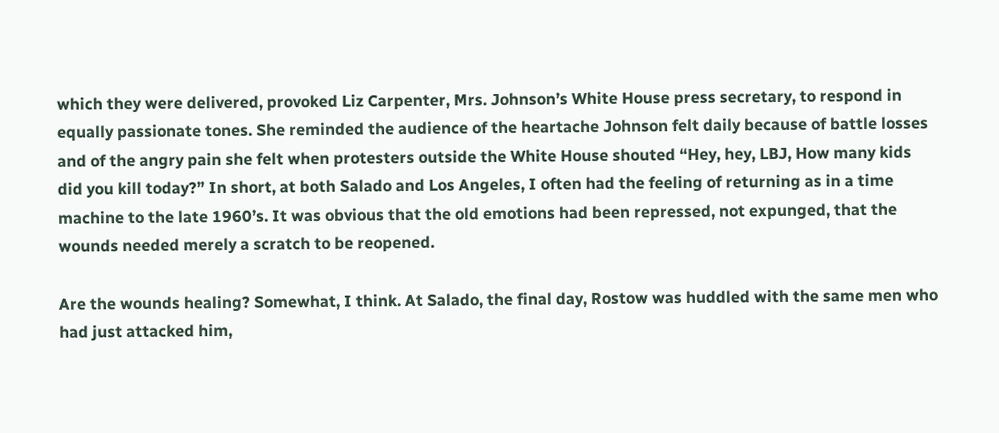which they were delivered, provoked Liz Carpenter, Mrs. Johnson’s White House press secretary, to respond in equally passionate tones. She reminded the audience of the heartache Johnson felt daily because of battle losses and of the angry pain she felt when protesters outside the White House shouted “Hey, hey, LBJ, How many kids did you kill today?” In short, at both Salado and Los Angeles, I often had the feeling of returning as in a time machine to the late 1960’s. It was obvious that the old emotions had been repressed, not expunged, that the wounds needed merely a scratch to be reopened.

Are the wounds healing? Somewhat, I think. At Salado, the final day, Rostow was huddled with the same men who had just attacked him,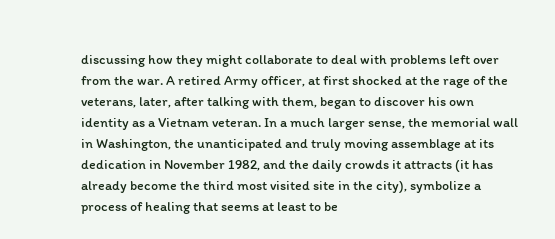discussing how they might collaborate to deal with problems left over from the war. A retired Army officer, at first shocked at the rage of the veterans, later, after talking with them, began to discover his own identity as a Vietnam veteran. In a much larger sense, the memorial wall in Washington, the unanticipated and truly moving assemblage at its dedication in November 1982, and the daily crowds it attracts (it has already become the third most visited site in the city), symbolize a process of healing that seems at least to be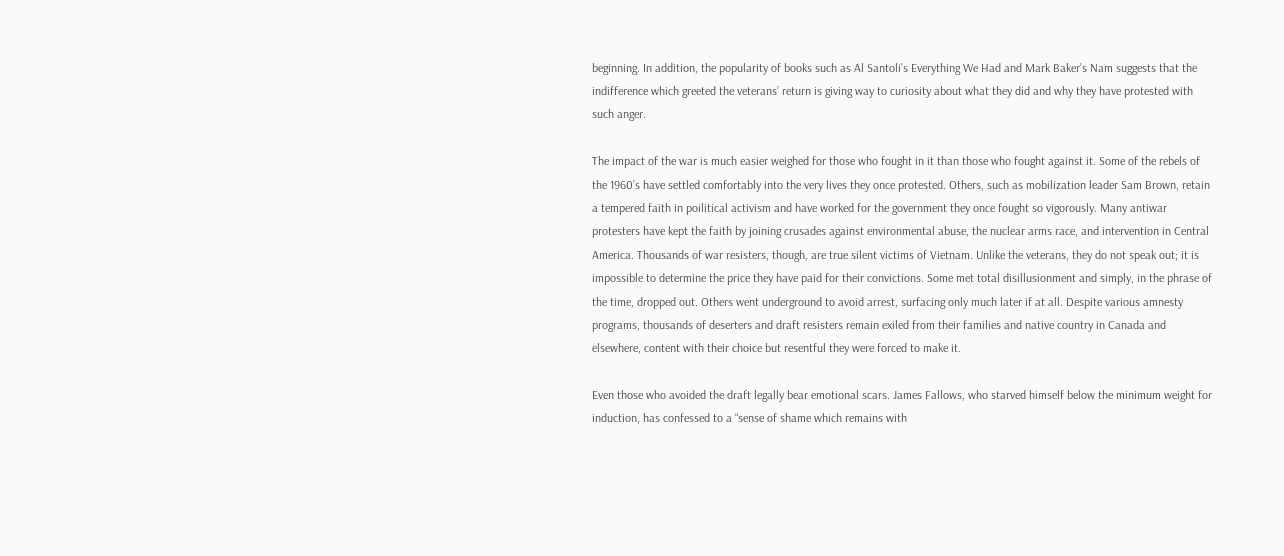beginning. In addition, the popularity of books such as Al Santoli’s Everything We Had and Mark Baker’s Nam suggests that the indifference which greeted the veterans’ return is giving way to curiosity about what they did and why they have protested with such anger.

The impact of the war is much easier weighed for those who fought in it than those who fought against it. Some of the rebels of the 1960’s have settled comfortably into the very lives they once protested. Others, such as mobilization leader Sam Brown, retain a tempered faith in poilitical activism and have worked for the government they once fought so vigorously. Many antiwar protesters have kept the faith by joining crusades against environmental abuse, the nuclear arms race, and intervention in Central America. Thousands of war resisters, though, are true silent victims of Vietnam. Unlike the veterans, they do not speak out; it is impossible to determine the price they have paid for their convictions. Some met total disillusionment and simply, in the phrase of the time, dropped out. Others went underground to avoid arrest, surfacing only much later if at all. Despite various amnesty programs, thousands of deserters and draft resisters remain exiled from their families and native country in Canada and elsewhere, content with their choice but resentful they were forced to make it.

Even those who avoided the draft legally bear emotional scars. James Fallows, who starved himself below the minimum weight for induction, has confessed to a “sense of shame which remains with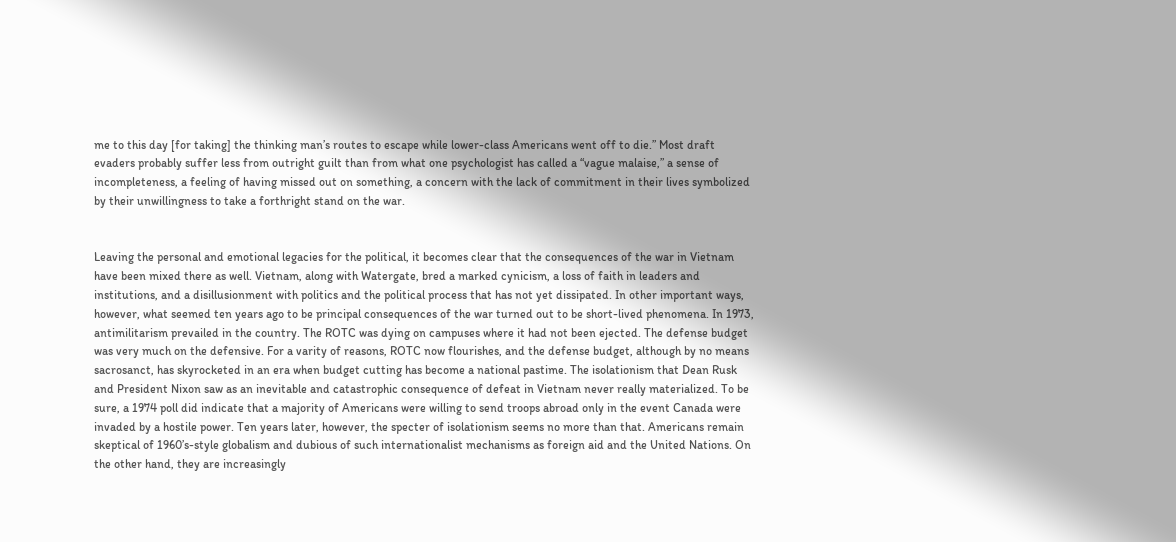me to this day [for taking] the thinking man’s routes to escape while lower-class Americans went off to die.” Most draft evaders probably suffer less from outright guilt than from what one psychologist has called a “vague malaise,” a sense of incompleteness, a feeling of having missed out on something, a concern with the lack of commitment in their lives symbolized by their unwillingness to take a forthright stand on the war.


Leaving the personal and emotional legacies for the political, it becomes clear that the consequences of the war in Vietnam have been mixed there as well. Vietnam, along with Watergate, bred a marked cynicism, a loss of faith in leaders and institutions, and a disillusionment with politics and the political process that has not yet dissipated. In other important ways, however, what seemed ten years ago to be principal consequences of the war turned out to be short-lived phenomena. In 1973, antimilitarism prevailed in the country. The ROTC was dying on campuses where it had not been ejected. The defense budget was very much on the defensive. For a varity of reasons, ROTC now flourishes, and the defense budget, although by no means sacrosanct, has skyrocketed in an era when budget cutting has become a national pastime. The isolationism that Dean Rusk and President Nixon saw as an inevitable and catastrophic consequence of defeat in Vietnam never really materialized. To be sure, a 1974 poll did indicate that a majority of Americans were willing to send troops abroad only in the event Canada were invaded by a hostile power. Ten years later, however, the specter of isolationism seems no more than that. Americans remain skeptical of 1960’s-style globalism and dubious of such internationalist mechanisms as foreign aid and the United Nations. On the other hand, they are increasingly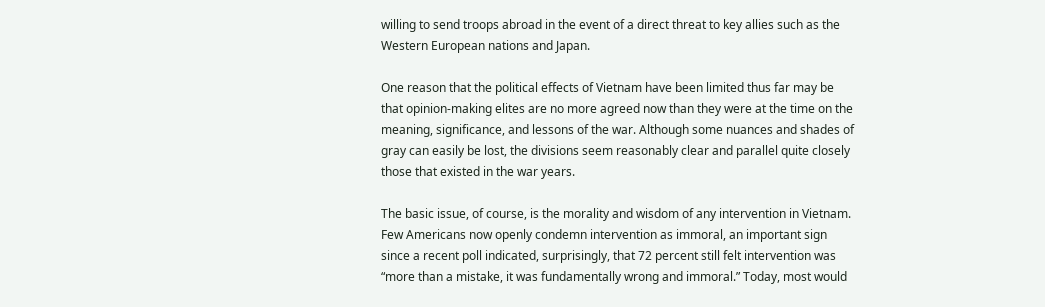willing to send troops abroad in the event of a direct threat to key allies such as the Western European nations and Japan.

One reason that the political effects of Vietnam have been limited thus far may be that opinion-making elites are no more agreed now than they were at the time on the meaning, significance, and lessons of the war. Although some nuances and shades of gray can easily be lost, the divisions seem reasonably clear and parallel quite closely those that existed in the war years.

The basic issue, of course, is the morality and wisdom of any intervention in Vietnam. Few Americans now openly condemn intervention as immoral, an important sign since a recent poll indicated, surprisingly, that 72 percent still felt intervention was “more than a mistake, it was fundamentally wrong and immoral.” Today, most would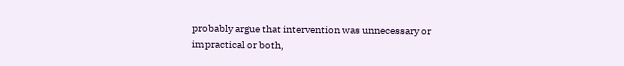probably argue that intervention was unnecessary or impractical or both,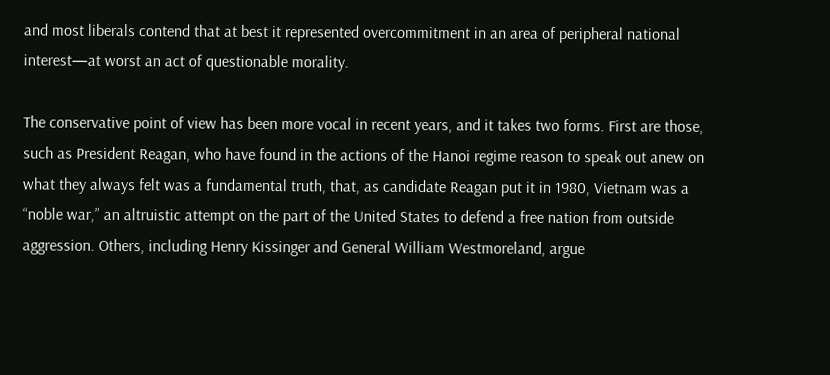and most liberals contend that at best it represented overcommitment in an area of peripheral national interest—at worst an act of questionable morality.

The conservative point of view has been more vocal in recent years, and it takes two forms. First are those, such as President Reagan, who have found in the actions of the Hanoi regime reason to speak out anew on what they always felt was a fundamental truth, that, as candidate Reagan put it in 1980, Vietnam was a “noble war,” an altruistic attempt on the part of the United States to defend a free nation from outside aggression. Others, including Henry Kissinger and General William Westmoreland, argue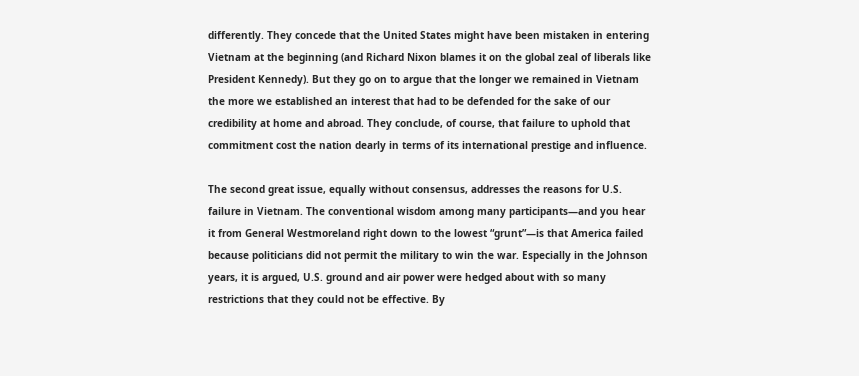differently. They concede that the United States might have been mistaken in entering Vietnam at the beginning (and Richard Nixon blames it on the global zeal of liberals like President Kennedy). But they go on to argue that the longer we remained in Vietnam the more we established an interest that had to be defended for the sake of our credibility at home and abroad. They conclude, of course, that failure to uphold that commitment cost the nation dearly in terms of its international prestige and influence.

The second great issue, equally without consensus, addresses the reasons for U.S. failure in Vietnam. The conventional wisdom among many participants—and you hear it from General Westmoreland right down to the lowest “grunt”—is that America failed because politicians did not permit the military to win the war. Especially in the Johnson years, it is argued, U.S. ground and air power were hedged about with so many restrictions that they could not be effective. By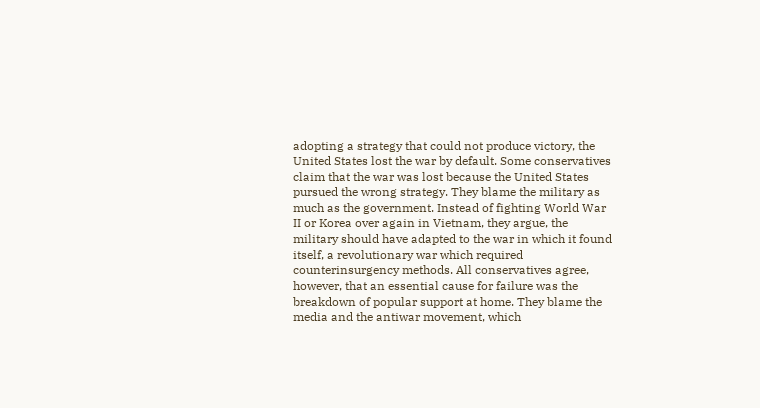adopting a strategy that could not produce victory, the United States lost the war by default. Some conservatives claim that the war was lost because the United States pursued the wrong strategy. They blame the military as much as the government. Instead of fighting World War II or Korea over again in Vietnam, they argue, the military should have adapted to the war in which it found itself, a revolutionary war which required counterinsurgency methods. All conservatives agree, however, that an essential cause for failure was the breakdown of popular support at home. They blame the media and the antiwar movement, which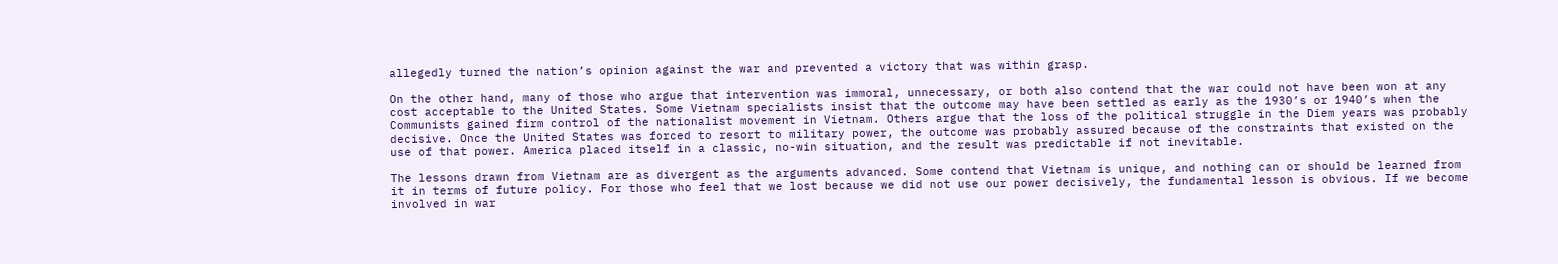allegedly turned the nation’s opinion against the war and prevented a victory that was within grasp.

On the other hand, many of those who argue that intervention was immoral, unnecessary, or both also contend that the war could not have been won at any cost acceptable to the United States. Some Vietnam specialists insist that the outcome may have been settled as early as the 1930’s or 1940’s when the Communists gained firm control of the nationalist movement in Vietnam. Others argue that the loss of the political struggle in the Diem years was probably decisive. Once the United States was forced to resort to military power, the outcome was probably assured because of the constraints that existed on the use of that power. America placed itself in a classic, no-win situation, and the result was predictable if not inevitable.

The lessons drawn from Vietnam are as divergent as the arguments advanced. Some contend that Vietnam is unique, and nothing can or should be learned from it in terms of future policy. For those who feel that we lost because we did not use our power decisively, the fundamental lesson is obvious. If we become involved in war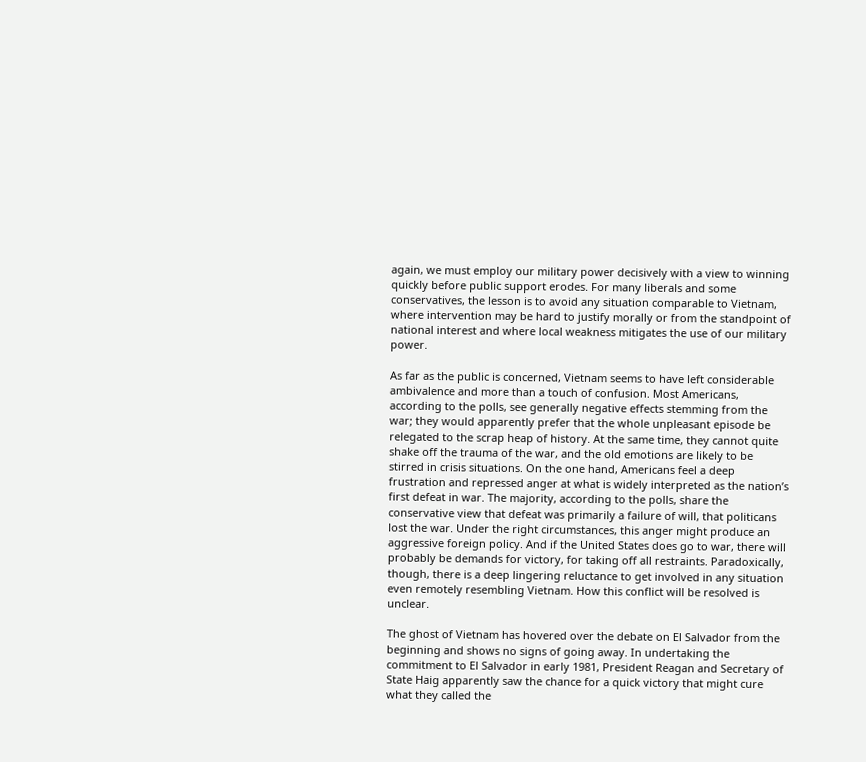again, we must employ our military power decisively with a view to winning quickly before public support erodes. For many liberals and some conservatives, the lesson is to avoid any situation comparable to Vietnam, where intervention may be hard to justify morally or from the standpoint of national interest and where local weakness mitigates the use of our military power.

As far as the public is concerned, Vietnam seems to have left considerable ambivalence and more than a touch of confusion. Most Americans, according to the polls, see generally negative effects stemming from the war; they would apparently prefer that the whole unpleasant episode be relegated to the scrap heap of history. At the same time, they cannot quite shake off the trauma of the war, and the old emotions are likely to be stirred in crisis situations. On the one hand, Americans feel a deep frustration and repressed anger at what is widely interpreted as the nation’s first defeat in war. The majority, according to the polls, share the conservative view that defeat was primarily a failure of will, that politicans lost the war. Under the right circumstances, this anger might produce an aggressive foreign policy. And if the United States does go to war, there will probably be demands for victory, for taking off all restraints. Paradoxically, though, there is a deep lingering reluctance to get involved in any situation even remotely resembling Vietnam. How this conflict will be resolved is unclear.

The ghost of Vietnam has hovered over the debate on El Salvador from the beginning and shows no signs of going away. In undertaking the commitment to El Salvador in early 1981, President Reagan and Secretary of State Haig apparently saw the chance for a quick victory that might cure what they called the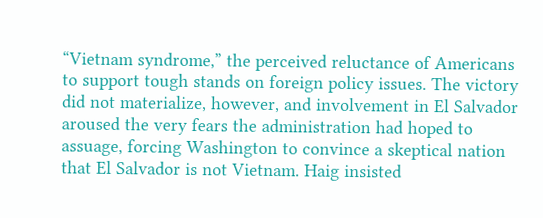“Vietnam syndrome,” the perceived reluctance of Americans to support tough stands on foreign policy issues. The victory did not materialize, however, and involvement in El Salvador aroused the very fears the administration had hoped to assuage, forcing Washington to convince a skeptical nation that El Salvador is not Vietnam. Haig insisted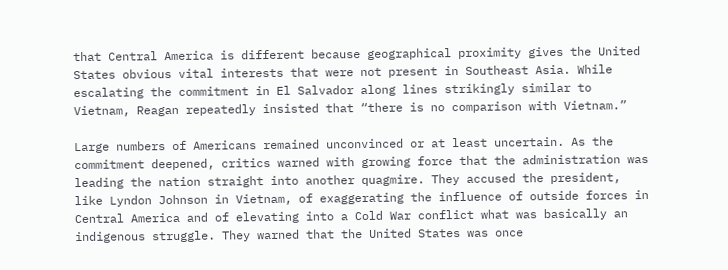that Central America is different because geographical proximity gives the United States obvious vital interests that were not present in Southeast Asia. While escalating the commitment in El Salvador along lines strikingly similar to Vietnam, Reagan repeatedly insisted that “there is no comparison with Vietnam.”

Large numbers of Americans remained unconvinced or at least uncertain. As the commitment deepened, critics warned with growing force that the administration was leading the nation straight into another quagmire. They accused the president, like Lyndon Johnson in Vietnam, of exaggerating the influence of outside forces in Central America and of elevating into a Cold War conflict what was basically an indigenous struggle. They warned that the United States was once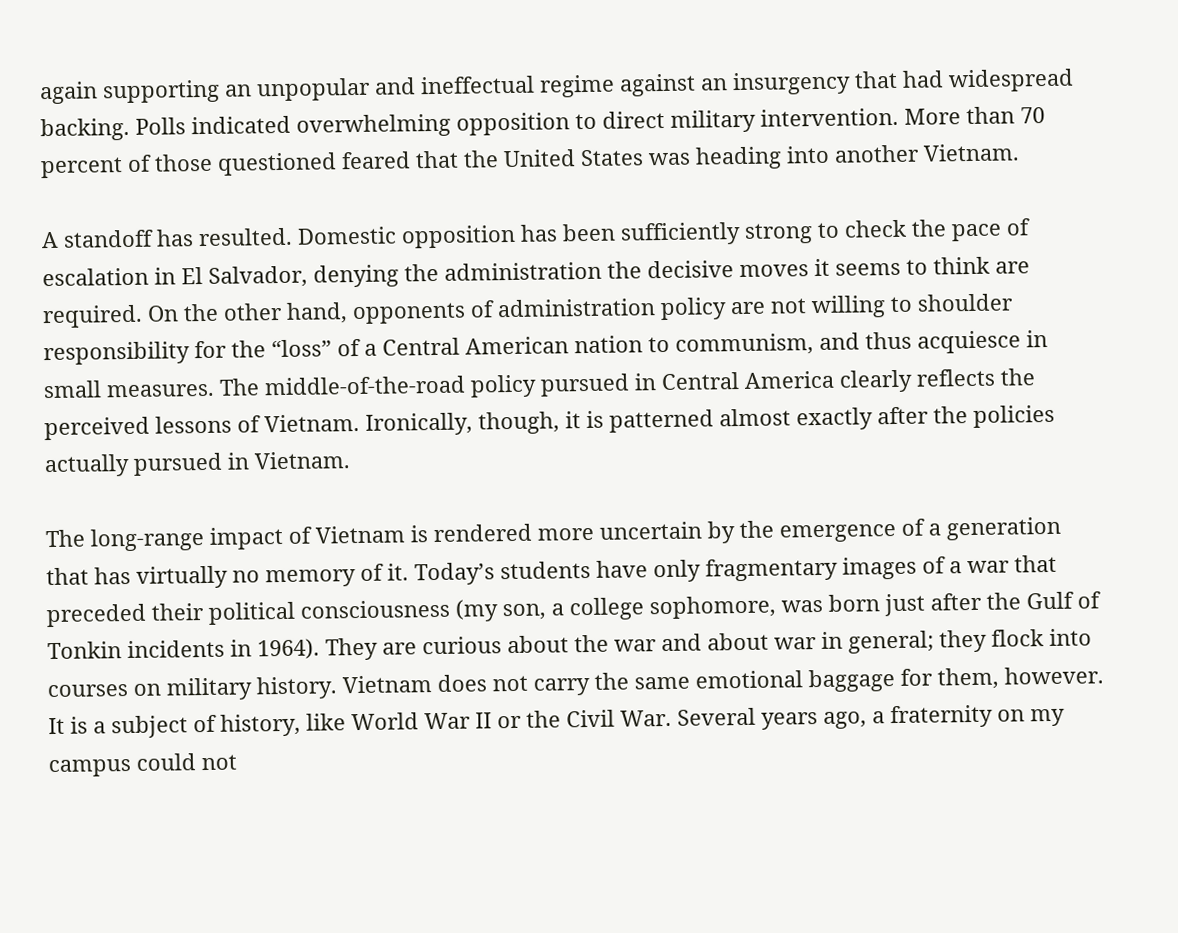again supporting an unpopular and ineffectual regime against an insurgency that had widespread backing. Polls indicated overwhelming opposition to direct military intervention. More than 70 percent of those questioned feared that the United States was heading into another Vietnam.

A standoff has resulted. Domestic opposition has been sufficiently strong to check the pace of escalation in El Salvador, denying the administration the decisive moves it seems to think are required. On the other hand, opponents of administration policy are not willing to shoulder responsibility for the “loss” of a Central American nation to communism, and thus acquiesce in small measures. The middle-of-the-road policy pursued in Central America clearly reflects the perceived lessons of Vietnam. Ironically, though, it is patterned almost exactly after the policies actually pursued in Vietnam.

The long-range impact of Vietnam is rendered more uncertain by the emergence of a generation that has virtually no memory of it. Today’s students have only fragmentary images of a war that preceded their political consciousness (my son, a college sophomore, was born just after the Gulf of Tonkin incidents in 1964). They are curious about the war and about war in general; they flock into courses on military history. Vietnam does not carry the same emotional baggage for them, however. It is a subject of history, like World War II or the Civil War. Several years ago, a fraternity on my campus could not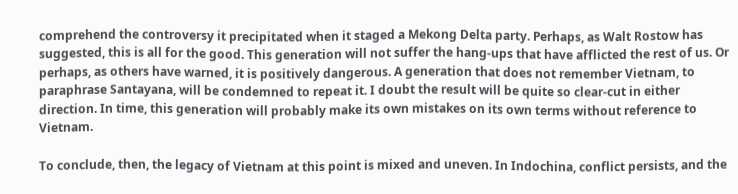comprehend the controversy it precipitated when it staged a Mekong Delta party. Perhaps, as Walt Rostow has suggested, this is all for the good. This generation will not suffer the hang-ups that have afflicted the rest of us. Or perhaps, as others have warned, it is positively dangerous. A generation that does not remember Vietnam, to paraphrase Santayana, will be condemned to repeat it. I doubt the result will be quite so clear-cut in either direction. In time, this generation will probably make its own mistakes on its own terms without reference to Vietnam.

To conclude, then, the legacy of Vietnam at this point is mixed and uneven. In Indochina, conflict persists, and the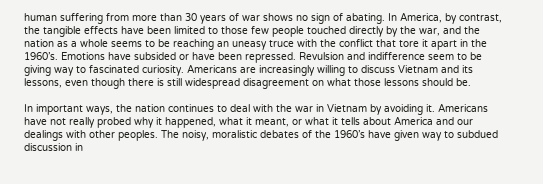human suffering from more than 30 years of war shows no sign of abating. In America, by contrast, the tangible effects have been limited to those few people touched directly by the war, and the nation as a whole seems to be reaching an uneasy truce with the conflict that tore it apart in the 1960’s. Emotions have subsided or have been repressed. Revulsion and indifference seem to be giving way to fascinated curiosity. Americans are increasingly willing to discuss Vietnam and its lessons, even though there is still widespread disagreement on what those lessons should be.

In important ways, the nation continues to deal with the war in Vietnam by avoiding it. Americans have not really probed why it happened, what it meant, or what it tells about America and our dealings with other peoples. The noisy, moralistic debates of the 1960’s have given way to subdued discussion in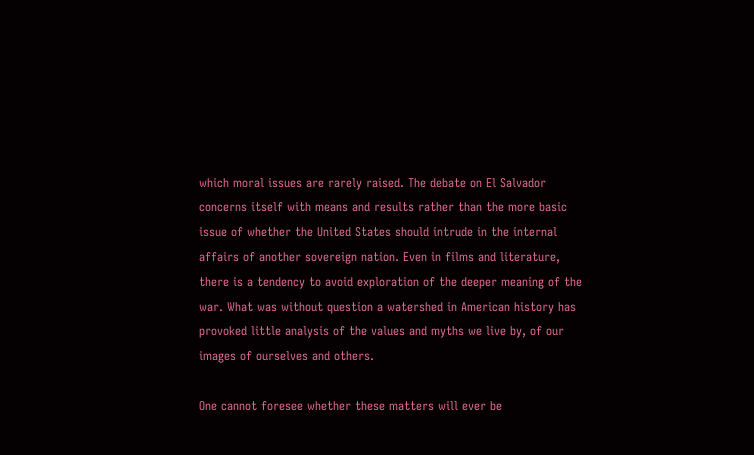which moral issues are rarely raised. The debate on El Salvador concerns itself with means and results rather than the more basic issue of whether the United States should intrude in the internal affairs of another sovereign nation. Even in films and literature, there is a tendency to avoid exploration of the deeper meaning of the war. What was without question a watershed in American history has provoked little analysis of the values and myths we live by, of our images of ourselves and others.

One cannot foresee whether these matters will ever be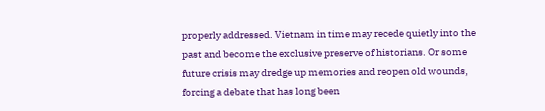properly addressed. Vietnam in time may recede quietly into the past and become the exclusive preserve of historians. Or some future crisis may dredge up memories and reopen old wounds, forcing a debate that has long been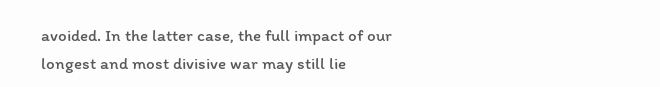avoided. In the latter case, the full impact of our longest and most divisive war may still lie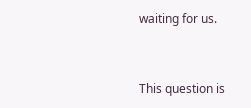waiting for us.


This question is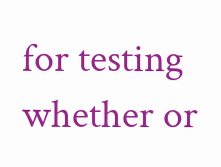for testing whether or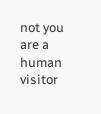not you are a human visitor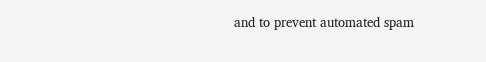and to prevent automated spam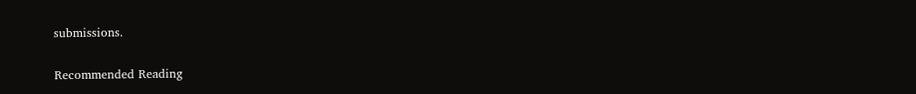submissions.

Recommended Reading